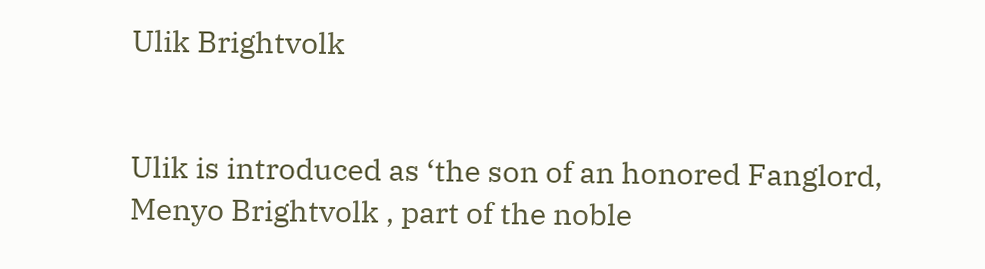Ulik Brightvolk


Ulik is introduced as ‘the son of an honored Fanglord, Menyo Brightvolk , part of the noble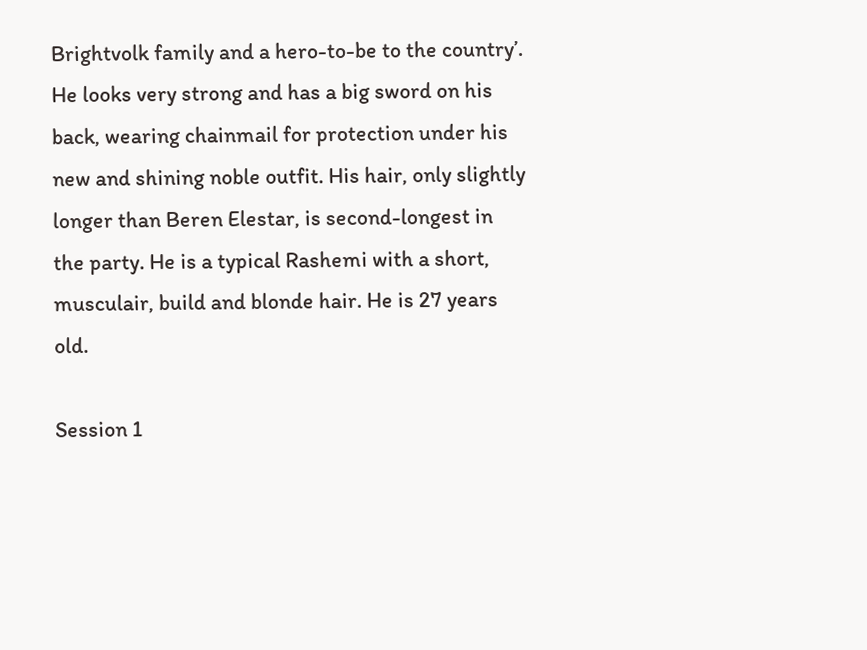Brightvolk family and a hero-to-be to the country’. He looks very strong and has a big sword on his back, wearing chainmail for protection under his new and shining noble outfit. His hair, only slightly longer than Beren Elestar, is second-longest in the party. He is a typical Rashemi with a short, musculair, build and blonde hair. He is 27 years old.

Session 1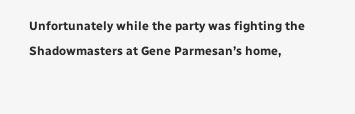Unfortunately while the party was fighting the Shadowmasters at Gene Parmesan’s home,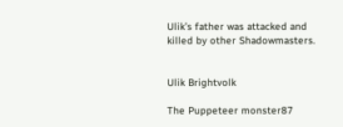Ulik’s father was attacked and killed by other Shadowmasters.


Ulik Brightvolk

The Puppeteer monster87